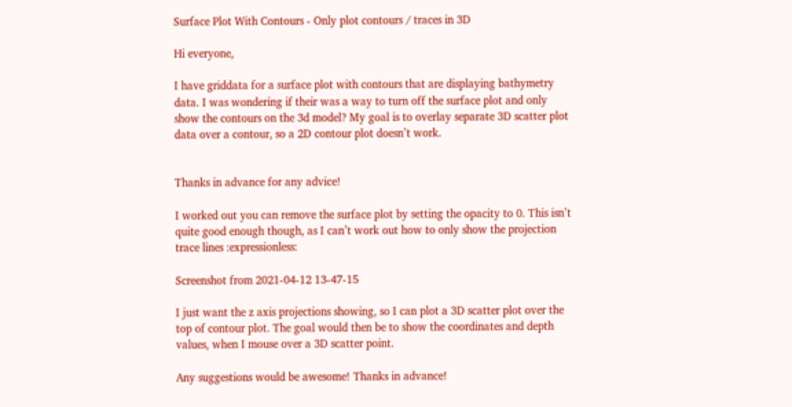Surface Plot With Contours - Only plot contours / traces in 3D

Hi everyone,

I have griddata for a surface plot with contours that are displaying bathymetry data. I was wondering if their was a way to turn off the surface plot and only show the contours on the 3d model? My goal is to overlay separate 3D scatter plot data over a contour, so a 2D contour plot doesn’t work.


Thanks in advance for any advice!

I worked out you can remove the surface plot by setting the opacity to 0. This isn’t quite good enough though, as I can’t work out how to only show the projection trace lines :expressionless:

Screenshot from 2021-04-12 13-47-15

I just want the z axis projections showing, so I can plot a 3D scatter plot over the top of contour plot. The goal would then be to show the coordinates and depth values, when I mouse over a 3D scatter point.

Any suggestions would be awesome! Thanks in advance!